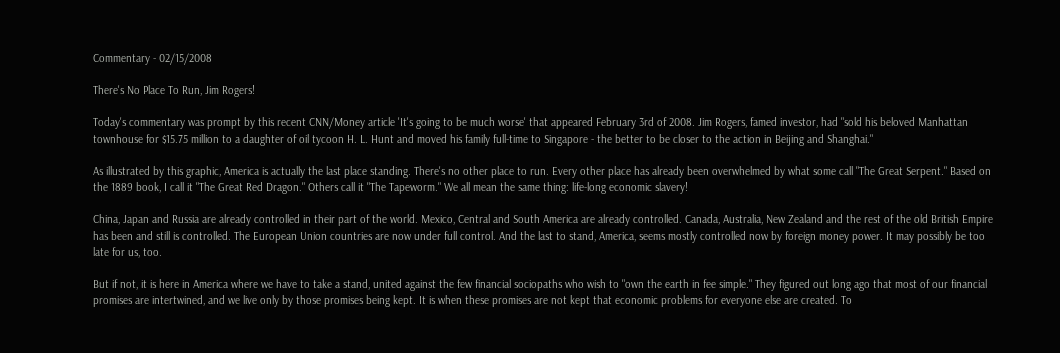Commentary - 02/15/2008

There's No Place To Run, Jim Rogers!

Today's commentary was prompt by this recent CNN/Money article 'It's going to be much worse' that appeared February 3rd of 2008. Jim Rogers, famed investor, had "sold his beloved Manhattan townhouse for $15.75 million to a daughter of oil tycoon H. L. Hunt and moved his family full-time to Singapore - the better to be closer to the action in Beijing and Shanghai."

As illustrated by this graphic, America is actually the last place standing. There's no other place to run. Every other place has already been overwhelmed by what some call "The Great Serpent." Based on the 1889 book, I call it "The Great Red Dragon." Others call it "The Tapeworm." We all mean the same thing: life-long economic slavery!

China, Japan and Russia are already controlled in their part of the world. Mexico, Central and South America are already controlled. Canada, Australia, New Zealand and the rest of the old British Empire has been and still is controlled. The European Union countries are now under full control. And the last to stand, America, seems mostly controlled now by foreign money power. It may possibly be too late for us, too.

But if not, it is here in America where we have to take a stand, united against the few financial sociopaths who wish to "own the earth in fee simple." They figured out long ago that most of our financial promises are intertwined, and we live only by those promises being kept. It is when these promises are not kept that economic problems for everyone else are created. To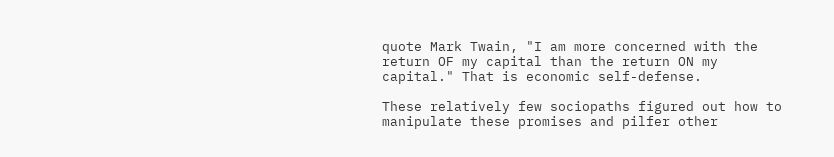quote Mark Twain, "I am more concerned with the return OF my capital than the return ON my capital." That is economic self-defense.

These relatively few sociopaths figured out how to manipulate these promises and pilfer other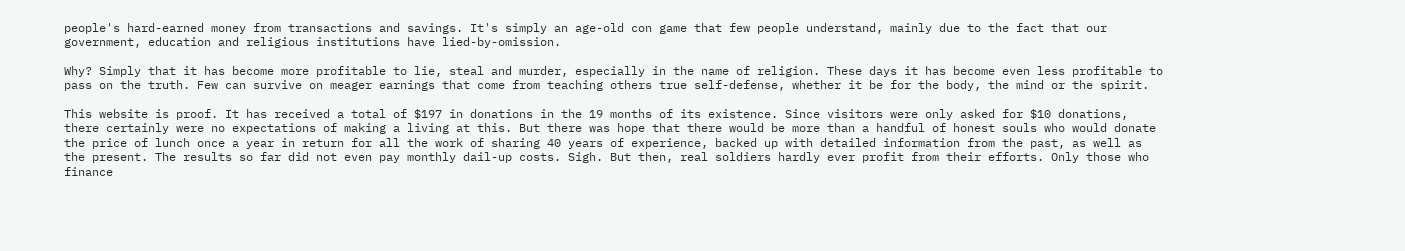people's hard-earned money from transactions and savings. It's simply an age-old con game that few people understand, mainly due to the fact that our government, education and religious institutions have lied-by-omission.

Why? Simply that it has become more profitable to lie, steal and murder, especially in the name of religion. These days it has become even less profitable to pass on the truth. Few can survive on meager earnings that come from teaching others true self-defense, whether it be for the body, the mind or the spirit.

This website is proof. It has received a total of $197 in donations in the 19 months of its existence. Since visitors were only asked for $10 donations, there certainly were no expectations of making a living at this. But there was hope that there would be more than a handful of honest souls who would donate the price of lunch once a year in return for all the work of sharing 40 years of experience, backed up with detailed information from the past, as well as the present. The results so far did not even pay monthly dail-up costs. Sigh. But then, real soldiers hardly ever profit from their efforts. Only those who finance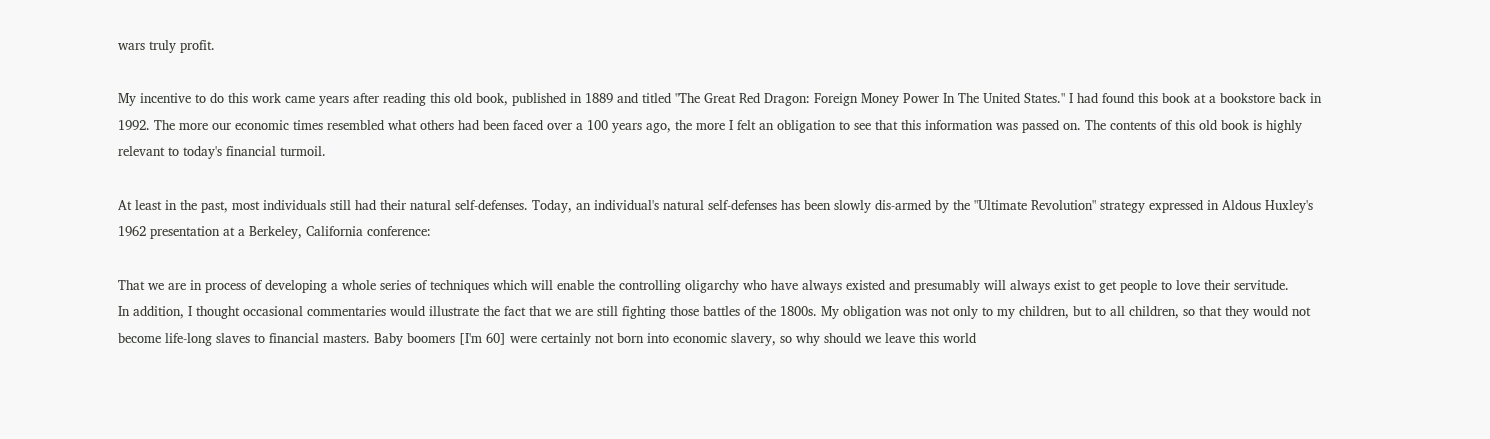wars truly profit.

My incentive to do this work came years after reading this old book, published in 1889 and titled "The Great Red Dragon: Foreign Money Power In The United States." I had found this book at a bookstore back in 1992. The more our economic times resembled what others had been faced over a 100 years ago, the more I felt an obligation to see that this information was passed on. The contents of this old book is highly relevant to today's financial turmoil.

At least in the past, most individuals still had their natural self-defenses. Today, an individual's natural self-defenses has been slowly dis-armed by the "Ultimate Revolution" strategy expressed in Aldous Huxley's 1962 presentation at a Berkeley, California conference:

That we are in process of developing a whole series of techniques which will enable the controlling oligarchy who have always existed and presumably will always exist to get people to love their servitude.
In addition, I thought occasional commentaries would illustrate the fact that we are still fighting those battles of the 1800s. My obligation was not only to my children, but to all children, so that they would not become life-long slaves to financial masters. Baby boomers [I'm 60] were certainly not born into economic slavery, so why should we leave this world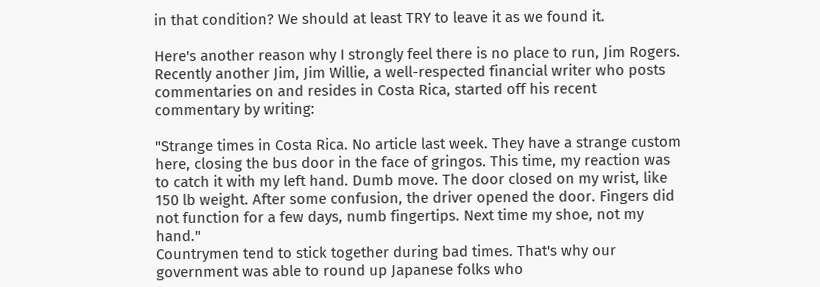in that condition? We should at least TRY to leave it as we found it.

Here's another reason why I strongly feel there is no place to run, Jim Rogers. Recently another Jim, Jim Willie, a well-respected financial writer who posts commentaries on and resides in Costa Rica, started off his recent commentary by writing:

"Strange times in Costa Rica. No article last week. They have a strange custom here, closing the bus door in the face of gringos. This time, my reaction was to catch it with my left hand. Dumb move. The door closed on my wrist, like 150 lb weight. After some confusion, the driver opened the door. Fingers did not function for a few days, numb fingertips. Next time my shoe, not my hand."
Countrymen tend to stick together during bad times. That's why our government was able to round up Japanese folks who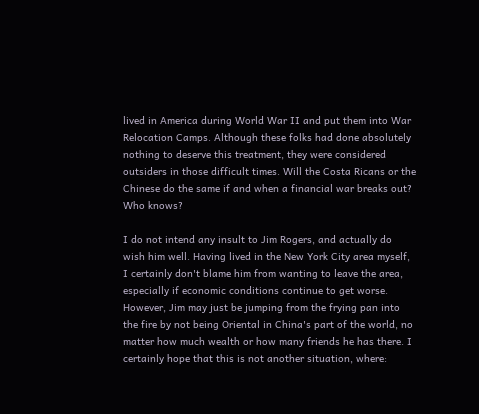lived in America during World War II and put them into War Relocation Camps. Although these folks had done absolutely nothing to deserve this treatment, they were considered outsiders in those difficult times. Will the Costa Ricans or the Chinese do the same if and when a financial war breaks out? Who knows?

I do not intend any insult to Jim Rogers, and actually do wish him well. Having lived in the New York City area myself, I certainly don't blame him from wanting to leave the area, especially if economic conditions continue to get worse. However, Jim may just be jumping from the frying pan into the fire by not being Oriental in China's part of the world, no matter how much wealth or how many friends he has there. I certainly hope that this is not another situation, where: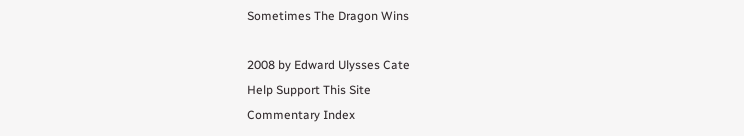Sometimes The Dragon Wins

2008 by Edward Ulysses Cate
Help Support This Site
Commentary Index